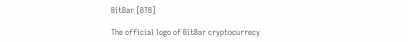BitBar [BTB]

The official logo of BitBar cryptocurrecy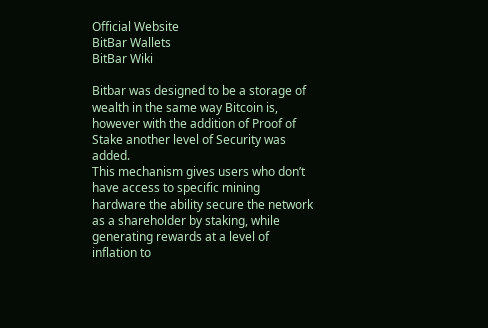Official Website
BitBar Wallets
BitBar Wiki

Bitbar was designed to be a storage of wealth in the same way Bitcoin is, however with the addition of Proof of Stake another level of Security was added.
This mechanism gives users who don’t have access to specific mining hardware the ability secure the network as a shareholder by staking, while generating rewards at a level of inflation to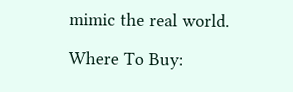mimic the real world.

Where To Buy: